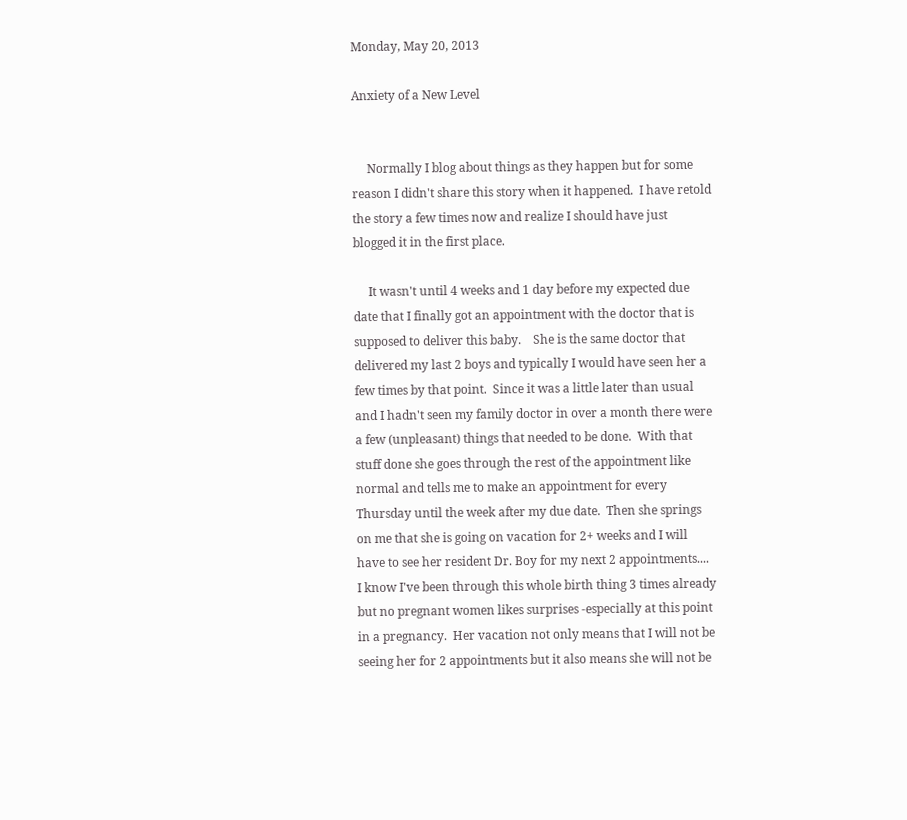Monday, May 20, 2013

Anxiety of a New Level


     Normally I blog about things as they happen but for some reason I didn't share this story when it happened.  I have retold the story a few times now and realize I should have just blogged it in the first place.

     It wasn't until 4 weeks and 1 day before my expected due date that I finally got an appointment with the doctor that is supposed to deliver this baby.    She is the same doctor that delivered my last 2 boys and typically I would have seen her a few times by that point.  Since it was a little later than usual and I hadn't seen my family doctor in over a month there were a few (unpleasant) things that needed to be done.  With that stuff done she goes through the rest of the appointment like normal and tells me to make an appointment for every Thursday until the week after my due date.  Then she springs on me that she is going on vacation for 2+ weeks and I will have to see her resident Dr. Boy for my next 2 appointments....  I know I've been through this whole birth thing 3 times already but no pregnant women likes surprises -especially at this point in a pregnancy.  Her vacation not only means that I will not be seeing her for 2 appointments but it also means she will not be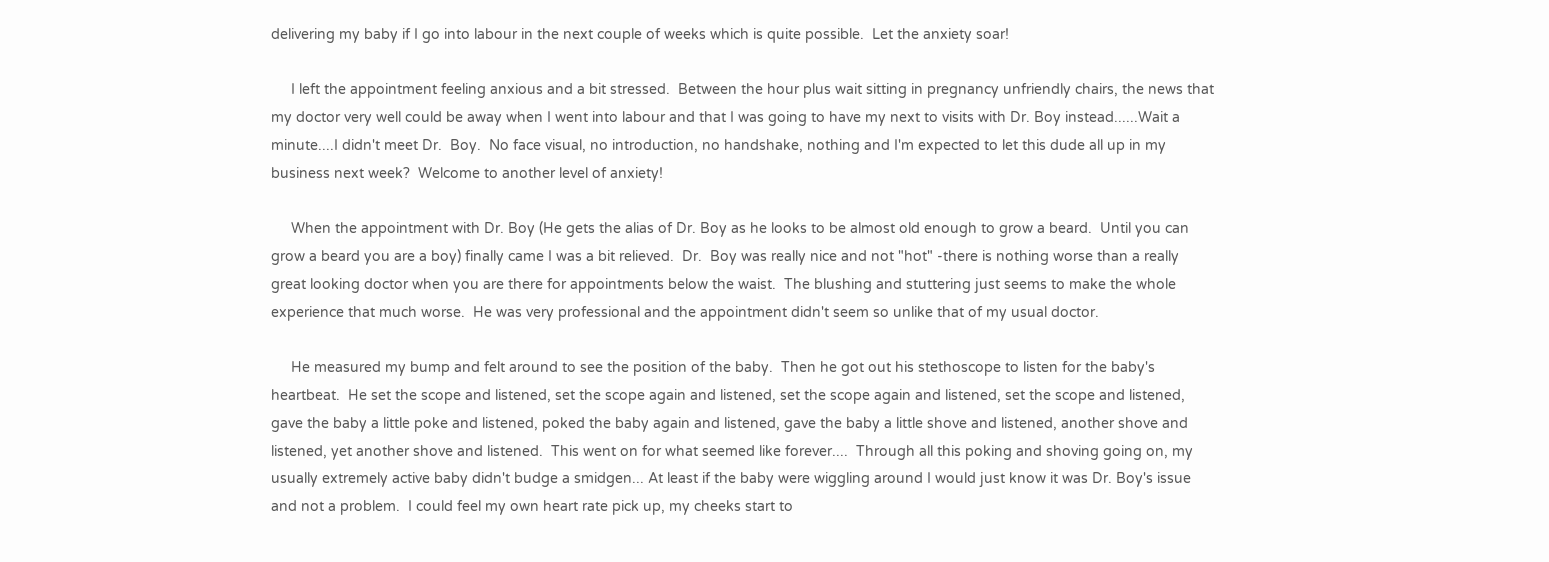delivering my baby if I go into labour in the next couple of weeks which is quite possible.  Let the anxiety soar!

     I left the appointment feeling anxious and a bit stressed.  Between the hour plus wait sitting in pregnancy unfriendly chairs, the news that my doctor very well could be away when I went into labour and that I was going to have my next to visits with Dr. Boy instead......Wait a minute....I didn't meet Dr.  Boy.  No face visual, no introduction, no handshake, nothing and I'm expected to let this dude all up in my business next week?  Welcome to another level of anxiety!

     When the appointment with Dr. Boy (He gets the alias of Dr. Boy as he looks to be almost old enough to grow a beard.  Until you can grow a beard you are a boy) finally came I was a bit relieved.  Dr.  Boy was really nice and not "hot" -there is nothing worse than a really great looking doctor when you are there for appointments below the waist.  The blushing and stuttering just seems to make the whole experience that much worse.  He was very professional and the appointment didn't seem so unlike that of my usual doctor.

     He measured my bump and felt around to see the position of the baby.  Then he got out his stethoscope to listen for the baby's heartbeat.  He set the scope and listened, set the scope again and listened, set the scope again and listened, set the scope and listened, gave the baby a little poke and listened, poked the baby again and listened, gave the baby a little shove and listened, another shove and listened, yet another shove and listened.  This went on for what seemed like forever....  Through all this poking and shoving going on, my usually extremely active baby didn't budge a smidgen... At least if the baby were wiggling around I would just know it was Dr. Boy's issue and not a problem.  I could feel my own heart rate pick up, my cheeks start to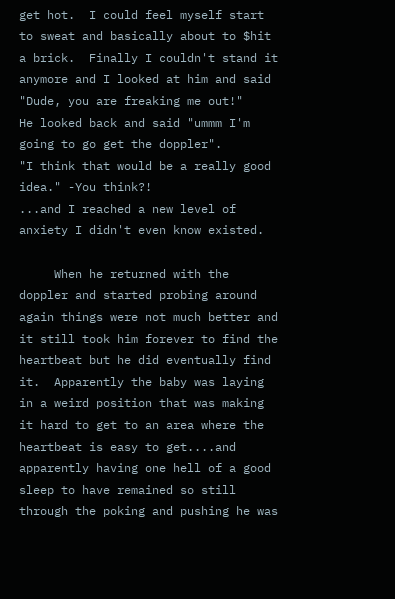get hot.  I could feel myself start to sweat and basically about to $hit a brick.  Finally I couldn't stand it anymore and I looked at him and said "Dude, you are freaking me out!"
He looked back and said "ummm I'm going to go get the doppler".
"I think that would be a really good idea." -You think?!
...and I reached a new level of anxiety I didn't even know existed.

     When he returned with the doppler and started probing around again things were not much better and it still took him forever to find the heartbeat but he did eventually find it.  Apparently the baby was laying in a weird position that was making it hard to get to an area where the heartbeat is easy to get....and apparently having one hell of a good sleep to have remained so still through the poking and pushing he was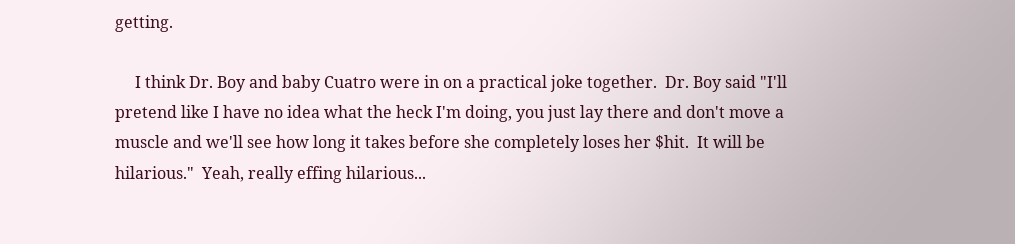getting.

     I think Dr. Boy and baby Cuatro were in on a practical joke together.  Dr. Boy said "I'll pretend like I have no idea what the heck I'm doing, you just lay there and don't move a muscle and we'll see how long it takes before she completely loses her $hit.  It will be hilarious."  Yeah, really effing hilarious...